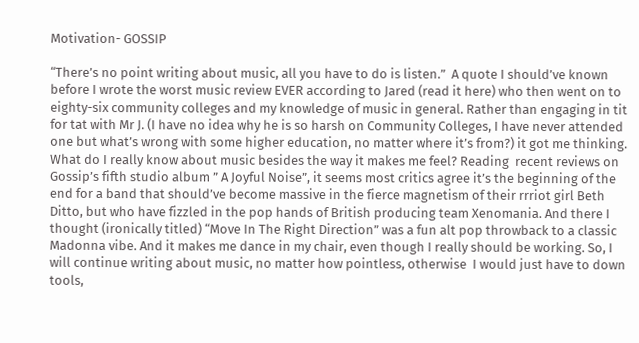Motivation- GOSSIP

“There’s no point writing about music, all you have to do is listen.”  A quote I should’ve known before I wrote the worst music review EVER according to Jared (read it here) who then went on to eighty-six community colleges and my knowledge of music in general. Rather than engaging in tit for tat with Mr J. (I have no idea why he is so harsh on Community Colleges, I have never attended one but what’s wrong with some higher education, no matter where it’s from?) it got me thinking. What do I really know about music besides the way it makes me feel? Reading  recent reviews on Gossip’s fifth studio album ” A Joyful Noise”, it seems most critics agree it’s the beginning of the end for a band that should’ve become massive in the fierce magnetism of their rrriot girl Beth Ditto, but who have fizzled in the pop hands of British producing team Xenomania. And there I thought (ironically titled) “Move In The Right Direction” was a fun alt pop throwback to a classic Madonna vibe. And it makes me dance in my chair, even though I really should be working. So, I will continue writing about music, no matter how pointless, otherwise  I would just have to down tools,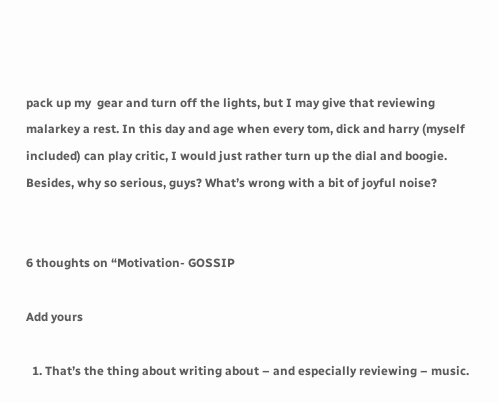pack up my  gear and turn off the lights, but I may give that reviewing malarkey a rest. In this day and age when every tom, dick and harry (myself included) can play critic, I would just rather turn up the dial and boogie. Besides, why so serious, guys? What’s wrong with a bit of joyful noise?


6 thoughts on “Motivation- GOSSIP

Add yours

  1. That’s the thing about writing about – and especially reviewing – music.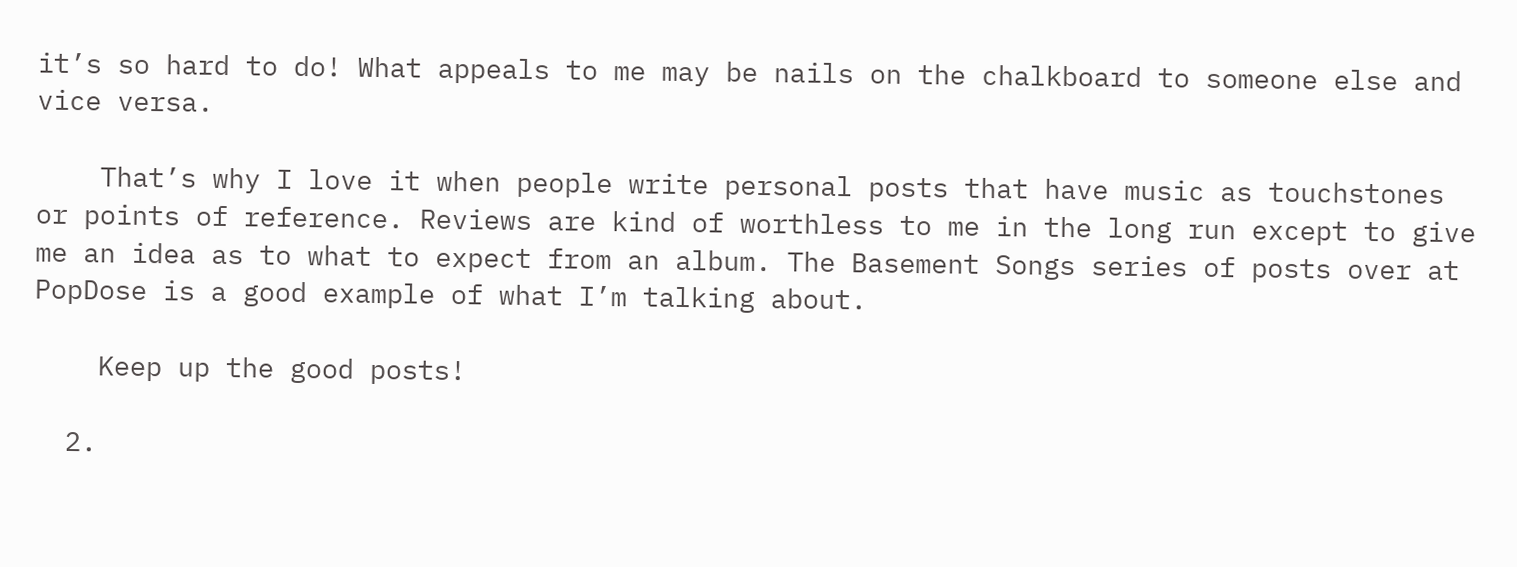it’s so hard to do! What appeals to me may be nails on the chalkboard to someone else and vice versa.

    That’s why I love it when people write personal posts that have music as touchstones or points of reference. Reviews are kind of worthless to me in the long run except to give me an idea as to what to expect from an album. The Basement Songs series of posts over at PopDose is a good example of what I’m talking about.

    Keep up the good posts!

  2.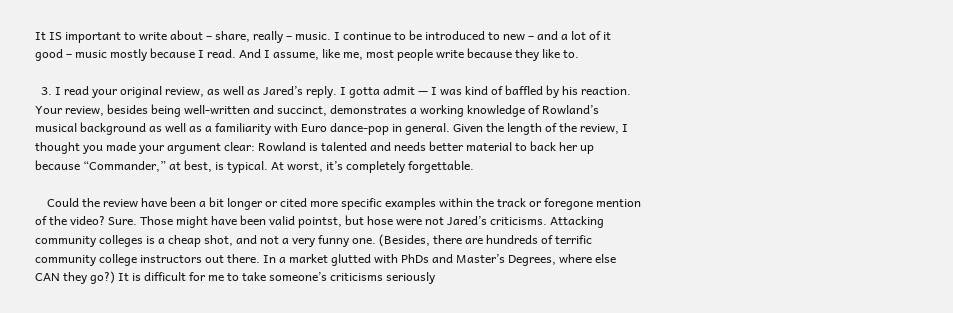It IS important to write about – share, really – music. I continue to be introduced to new – and a lot of it good – music mostly because I read. And I assume, like me, most people write because they like to.

  3. I read your original review, as well as Jared’s reply. I gotta admit — I was kind of baffled by his reaction. Your review, besides being well-written and succinct, demonstrates a working knowledge of Rowland’s musical background as well as a familiarity with Euro dance-pop in general. Given the length of the review, I thought you made your argument clear: Rowland is talented and needs better material to back her up because “Commander,” at best, is typical. At worst, it’s completely forgettable.

    Could the review have been a bit longer or cited more specific examples within the track or foregone mention of the video? Sure. Those might have been valid pointst, but hose were not Jared’s criticisms. Attacking community colleges is a cheap shot, and not a very funny one. (Besides, there are hundreds of terrific community college instructors out there. In a market glutted with PhDs and Master’s Degrees, where else CAN they go?) It is difficult for me to take someone’s criticisms seriously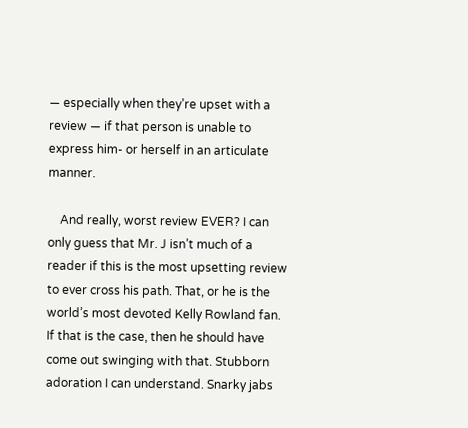— especially when they’re upset with a review — if that person is unable to express him- or herself in an articulate manner.

    And really, worst review EVER? I can only guess that Mr. J isn’t much of a reader if this is the most upsetting review to ever cross his path. That, or he is the world’s most devoted Kelly Rowland fan. If that is the case, then he should have come out swinging with that. Stubborn adoration I can understand. Snarky jabs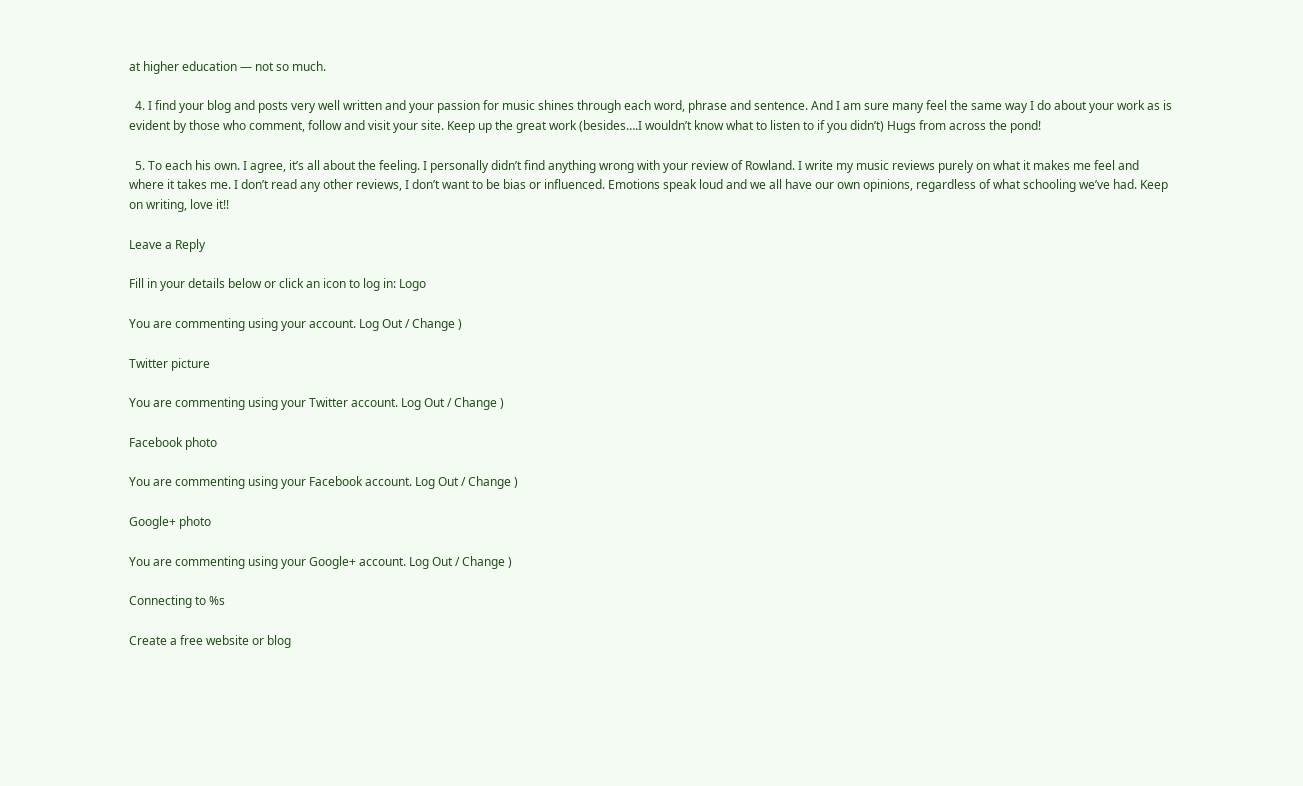at higher education — not so much.

  4. I find your blog and posts very well written and your passion for music shines through each word, phrase and sentence. And I am sure many feel the same way I do about your work as is evident by those who comment, follow and visit your site. Keep up the great work (besides….I wouldn’t know what to listen to if you didn’t) Hugs from across the pond!

  5. To each his own. I agree, it’s all about the feeling. I personally didn’t find anything wrong with your review of Rowland. I write my music reviews purely on what it makes me feel and where it takes me. I don’t read any other reviews, I don’t want to be bias or influenced. Emotions speak loud and we all have our own opinions, regardless of what schooling we’ve had. Keep on writing, love it!!

Leave a Reply

Fill in your details below or click an icon to log in: Logo

You are commenting using your account. Log Out / Change )

Twitter picture

You are commenting using your Twitter account. Log Out / Change )

Facebook photo

You are commenting using your Facebook account. Log Out / Change )

Google+ photo

You are commenting using your Google+ account. Log Out / Change )

Connecting to %s

Create a free website or blog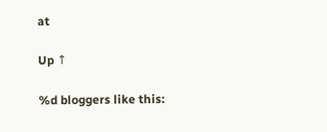at

Up ↑

%d bloggers like this: